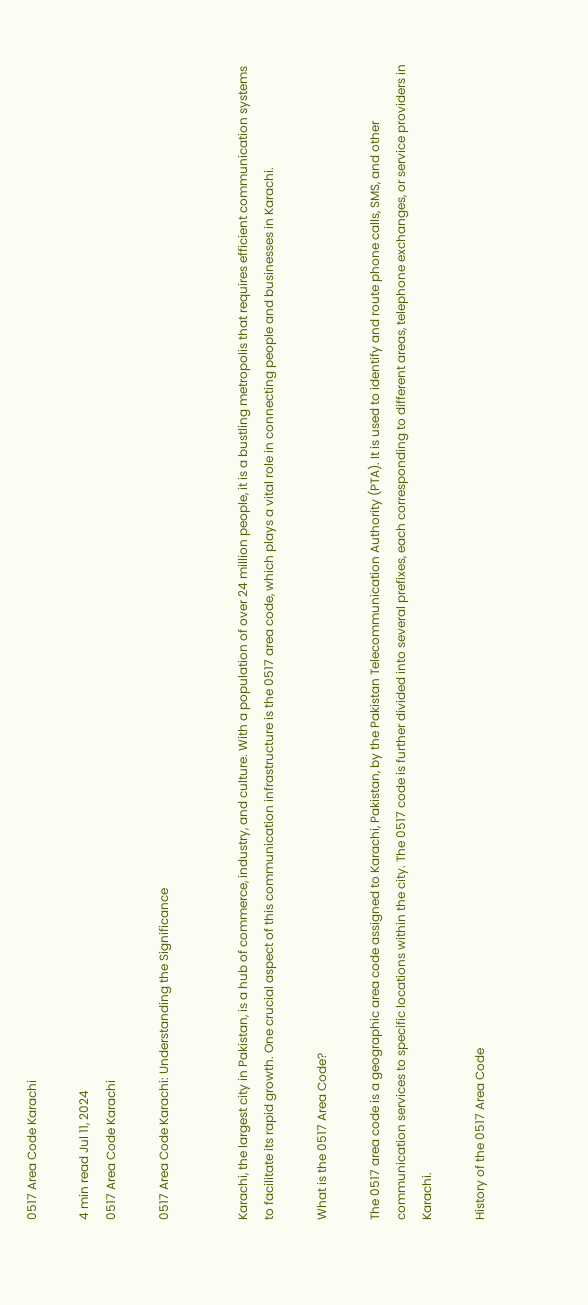0517 Area Code Karachi

4 min read Jul 11, 2024
0517 Area Code Karachi

0517 Area Code Karachi: Understanding the Significance


Karachi, the largest city in Pakistan, is a hub of commerce, industry, and culture. With a population of over 24 million people, it is a bustling metropolis that requires efficient communication systems to facilitate its rapid growth. One crucial aspect of this communication infrastructure is the 0517 area code, which plays a vital role in connecting people and businesses in Karachi.

What is the 0517 Area Code?

The 0517 area code is a geographic area code assigned to Karachi, Pakistan, by the Pakistan Telecommunication Authority (PTA). It is used to identify and route phone calls, SMS, and other communication services to specific locations within the city. The 0517 code is further divided into several prefixes, each corresponding to different areas, telephone exchanges, or service providers in Karachi.

History of the 0517 Area Code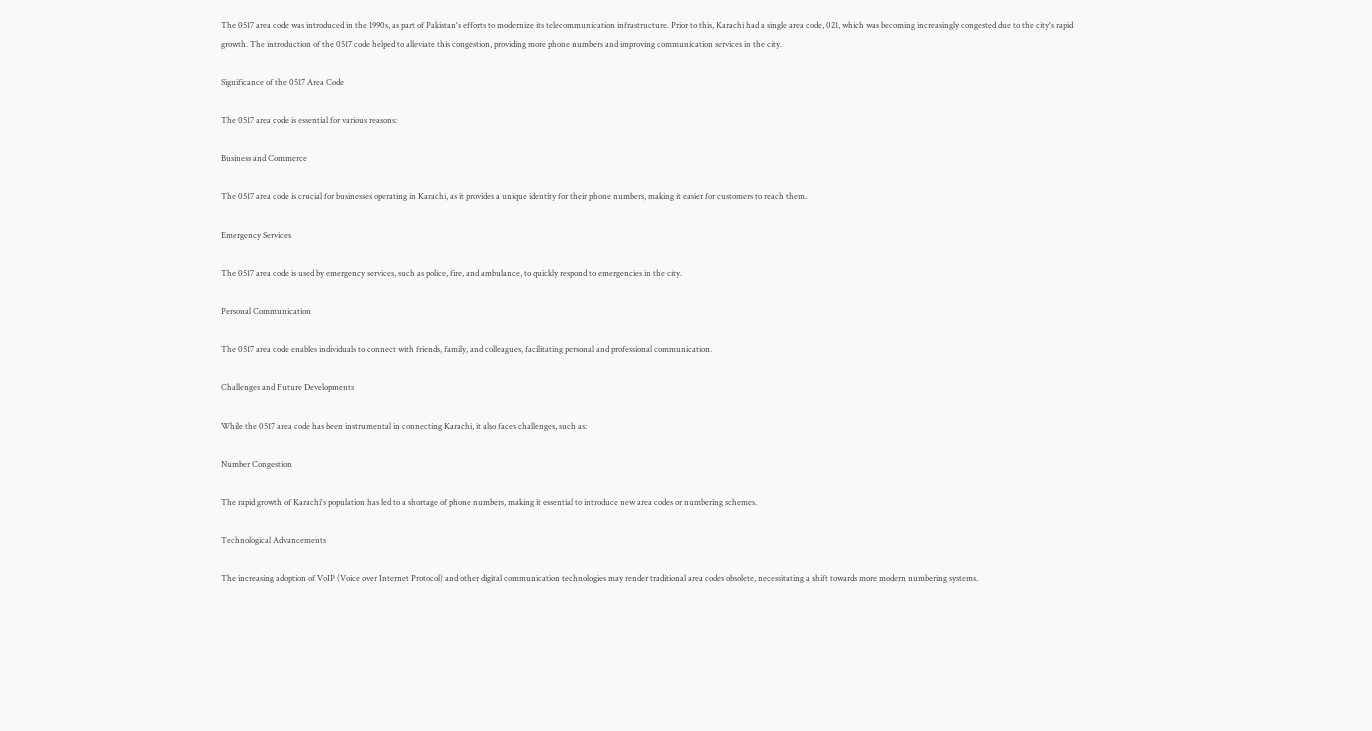The 0517 area code was introduced in the 1990s, as part of Pakistan's efforts to modernize its telecommunication infrastructure. Prior to this, Karachi had a single area code, 021, which was becoming increasingly congested due to the city's rapid growth. The introduction of the 0517 code helped to alleviate this congestion, providing more phone numbers and improving communication services in the city.

Significance of the 0517 Area Code

The 0517 area code is essential for various reasons:

Business and Commerce

The 0517 area code is crucial for businesses operating in Karachi, as it provides a unique identity for their phone numbers, making it easier for customers to reach them.

Emergency Services

The 0517 area code is used by emergency services, such as police, fire, and ambulance, to quickly respond to emergencies in the city.

Personal Communication

The 0517 area code enables individuals to connect with friends, family, and colleagues, facilitating personal and professional communication.

Challenges and Future Developments

While the 0517 area code has been instrumental in connecting Karachi, it also faces challenges, such as:

Number Congestion

The rapid growth of Karachi's population has led to a shortage of phone numbers, making it essential to introduce new area codes or numbering schemes.

Technological Advancements

The increasing adoption of VoIP (Voice over Internet Protocol) and other digital communication technologies may render traditional area codes obsolete, necessitating a shift towards more modern numbering systems.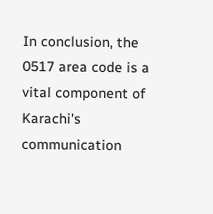In conclusion, the 0517 area code is a vital component of Karachi's communication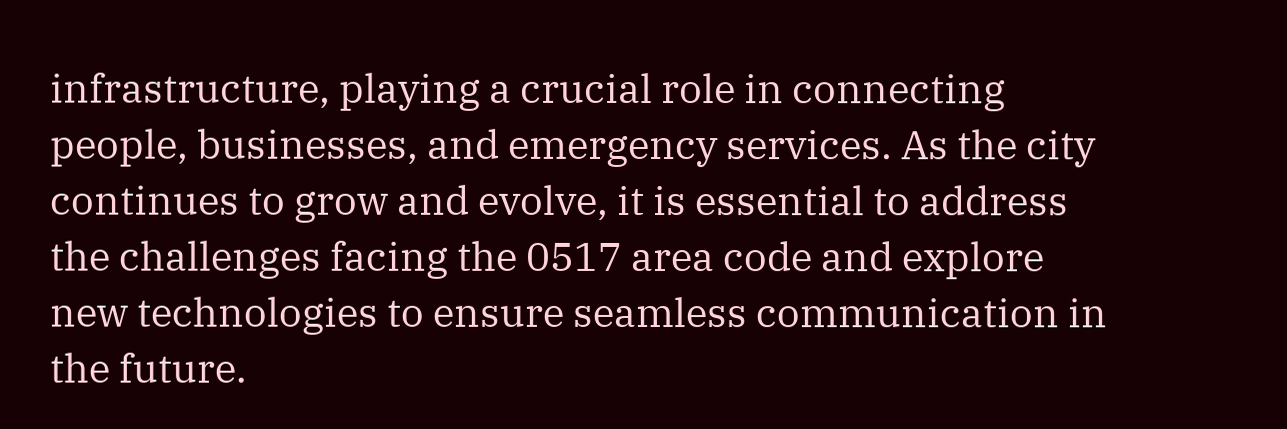infrastructure, playing a crucial role in connecting people, businesses, and emergency services. As the city continues to grow and evolve, it is essential to address the challenges facing the 0517 area code and explore new technologies to ensure seamless communication in the future.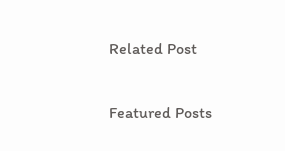Related Post

Featured Posts